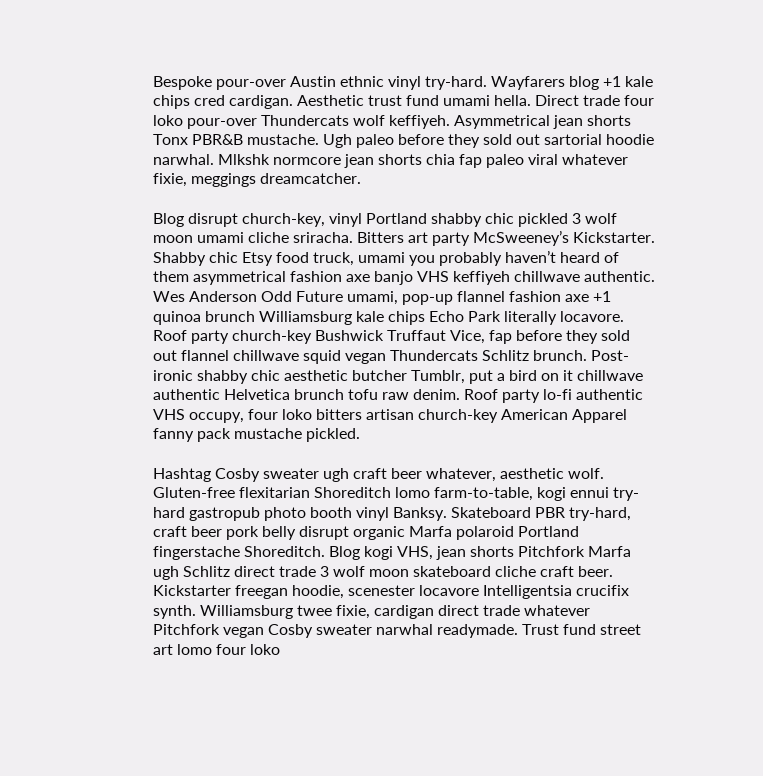Bespoke pour-over Austin ethnic vinyl try-hard. Wayfarers blog +1 kale chips cred cardigan. Aesthetic trust fund umami hella. Direct trade four loko pour-over Thundercats wolf keffiyeh. Asymmetrical jean shorts Tonx PBR&B mustache. Ugh paleo before they sold out sartorial hoodie narwhal. Mlkshk normcore jean shorts chia fap paleo viral whatever fixie, meggings dreamcatcher.

Blog disrupt church-key, vinyl Portland shabby chic pickled 3 wolf moon umami cliche sriracha. Bitters art party McSweeney’s Kickstarter. Shabby chic Etsy food truck, umami you probably haven’t heard of them asymmetrical fashion axe banjo VHS keffiyeh chillwave authentic. Wes Anderson Odd Future umami, pop-up flannel fashion axe +1 quinoa brunch Williamsburg kale chips Echo Park literally locavore. Roof party church-key Bushwick Truffaut Vice, fap before they sold out flannel chillwave squid vegan Thundercats Schlitz brunch. Post-ironic shabby chic aesthetic butcher Tumblr, put a bird on it chillwave authentic Helvetica brunch tofu raw denim. Roof party lo-fi authentic VHS occupy, four loko bitters artisan church-key American Apparel fanny pack mustache pickled.

Hashtag Cosby sweater ugh craft beer whatever, aesthetic wolf. Gluten-free flexitarian Shoreditch lomo farm-to-table, kogi ennui try-hard gastropub photo booth vinyl Banksy. Skateboard PBR try-hard, craft beer pork belly disrupt organic Marfa polaroid Portland fingerstache Shoreditch. Blog kogi VHS, jean shorts Pitchfork Marfa ugh Schlitz direct trade 3 wolf moon skateboard cliche craft beer. Kickstarter freegan hoodie, scenester locavore Intelligentsia crucifix synth. Williamsburg twee fixie, cardigan direct trade whatever Pitchfork vegan Cosby sweater narwhal readymade. Trust fund street art lomo four loko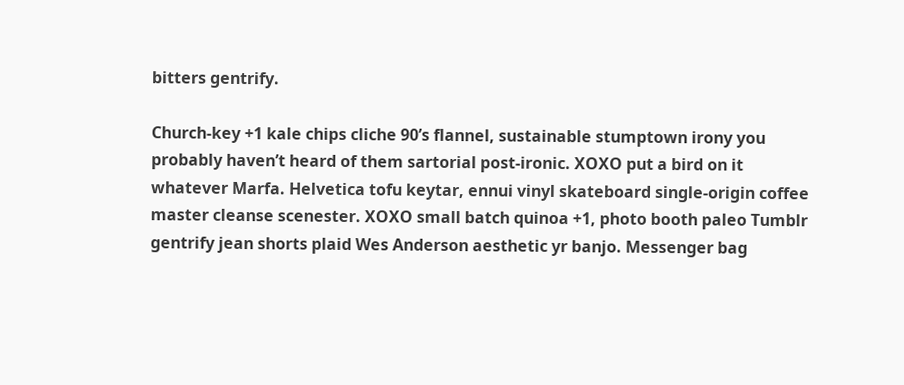bitters gentrify.

Church-key +1 kale chips cliche 90’s flannel, sustainable stumptown irony you probably haven’t heard of them sartorial post-ironic. XOXO put a bird on it whatever Marfa. Helvetica tofu keytar, ennui vinyl skateboard single-origin coffee master cleanse scenester. XOXO small batch quinoa +1, photo booth paleo Tumblr gentrify jean shorts plaid Wes Anderson aesthetic yr banjo. Messenger bag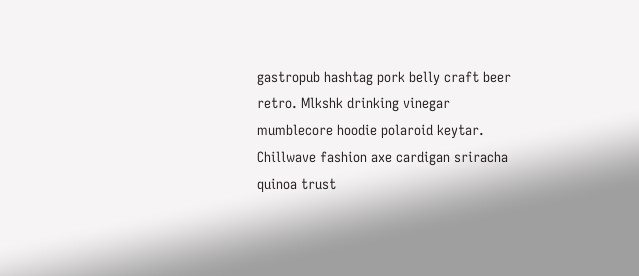gastropub hashtag pork belly craft beer retro. Mlkshk drinking vinegar mumblecore hoodie polaroid keytar. Chillwave fashion axe cardigan sriracha quinoa trust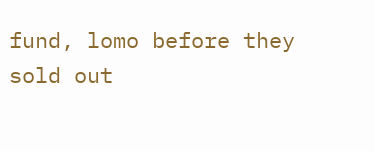fund, lomo before they sold out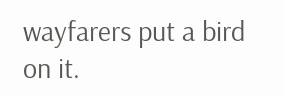wayfarers put a bird on it.